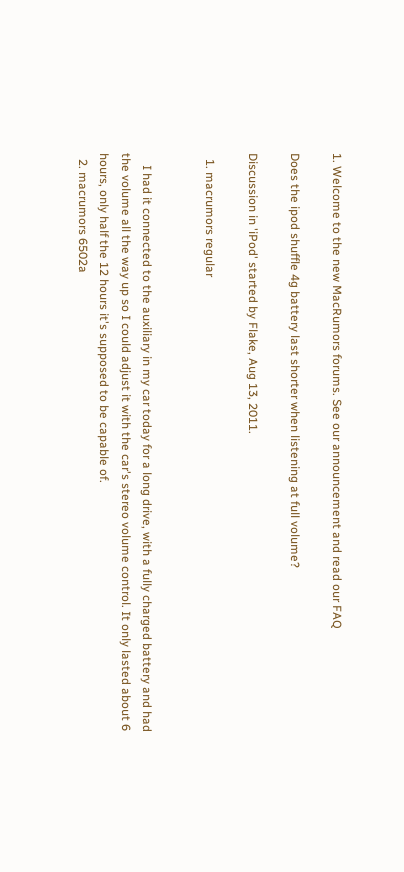1. Welcome to the new MacRumors forums. See our announcement and read our FAQ

Does the ipod shuffle 4g battery last shorter when listening at full volume?

Discussion in 'iPod' started by Flake, Aug 13, 2011.

  1. macrumors regular


    I had it connected to the auxiliary in my car today for a long drive, with a fully charged battery and had the volume all the way up so I could adjust it with the car's stereo volume control. It only lasted about 6 hours, only half the 12 hours it's supposed to be capable of.
  2. macrumors 6502a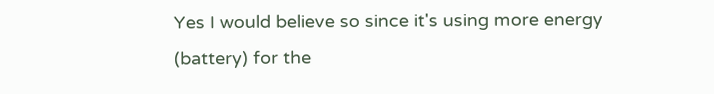Yes I would believe so since it's using more energy (battery) for the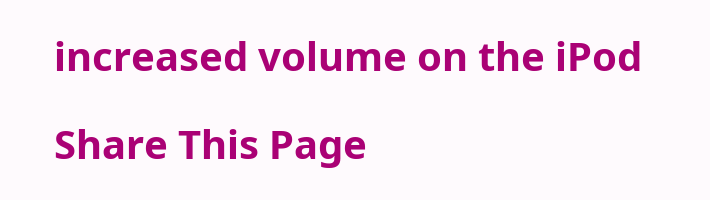increased volume on the iPod

Share This Page